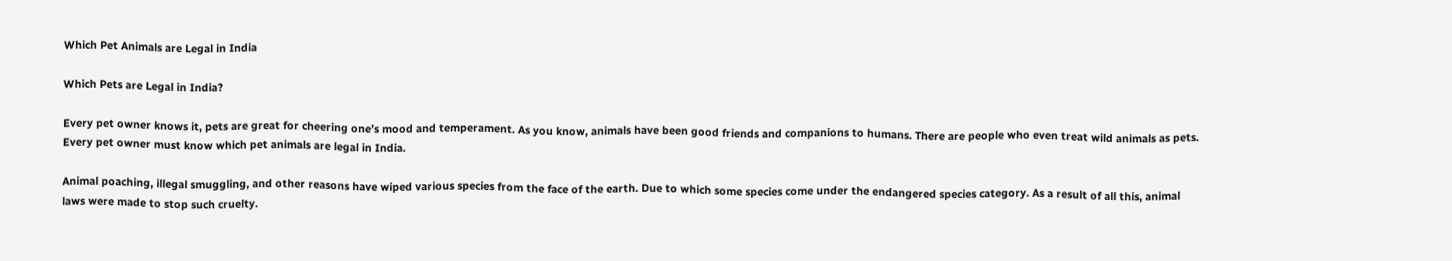Which Pet Animals are Legal in India

Which Pets are Legal in India?

Every pet owner knows it, pets are great for cheering one’s mood and temperament. As you know, animals have been good friends and companions to humans. There are people who even treat wild animals as pets. Every pet owner must know which pet animals are legal in India.

Animal poaching, illegal smuggling, and other reasons have wiped various species from the face of the earth. Due to which some species come under the endangered species category. As a result of all this, animal laws were made to stop such cruelty.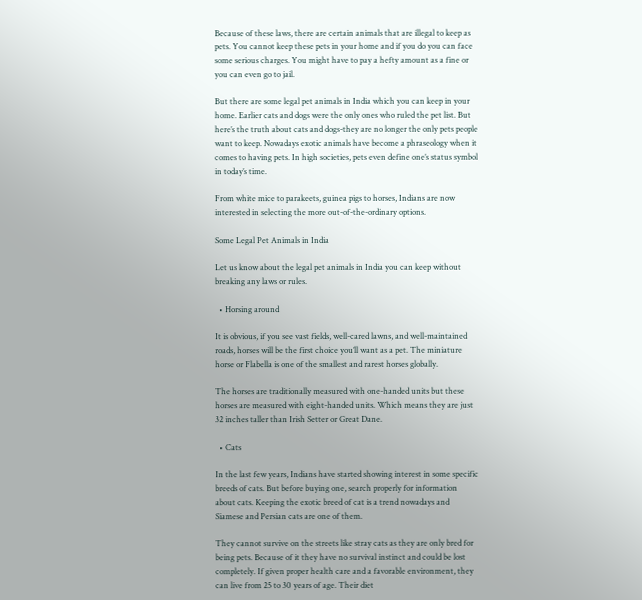Because of these laws, there are certain animals that are illegal to keep as pets. You cannot keep these pets in your home and if you do you can face some serious charges. You might have to pay a hefty amount as a fine or you can even go to jail.

But there are some legal pet animals in India which you can keep in your home. Earlier cats and dogs were the only ones who ruled the pet list. But here’s the truth about cats and dogs-they are no longer the only pets people want to keep. Nowadays exotic animals have become a phraseology when it comes to having pets. In high societies, pets even define one’s status symbol in today’s time.

From white mice to parakeets, guinea pigs to horses, Indians are now interested in selecting the more out-of-the-ordinary options.

Some Legal Pet Animals in India

Let us know about the legal pet animals in India you can keep without breaking any laws or rules.

  • Horsing around

It is obvious, if you see vast fields, well-cared lawns, and well-maintained roads, horses will be the first choice you’ll want as a pet. The miniature horse or Flabella is one of the smallest and rarest horses globally.

The horses are traditionally measured with one-handed units but these horses are measured with eight-handed units. Which means they are just 32 inches taller than Irish Setter or Great Dane.

  • Cats

In the last few years, Indians have started showing interest in some specific breeds of cats. But before buying one, search properly for information about cats. Keeping the exotic breed of cat is a trend nowadays and Siamese and Persian cats are one of them.

They cannot survive on the streets like stray cats as they are only bred for being pets. Because of it they have no survival instinct and could be lost completely. If given proper health care and a favorable environment, they can live from 25 to 30 years of age. Their diet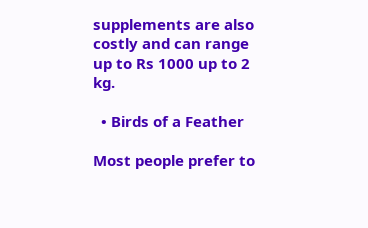supplements are also costly and can range up to Rs 1000 up to 2 kg.

  • Birds of a Feather

Most people prefer to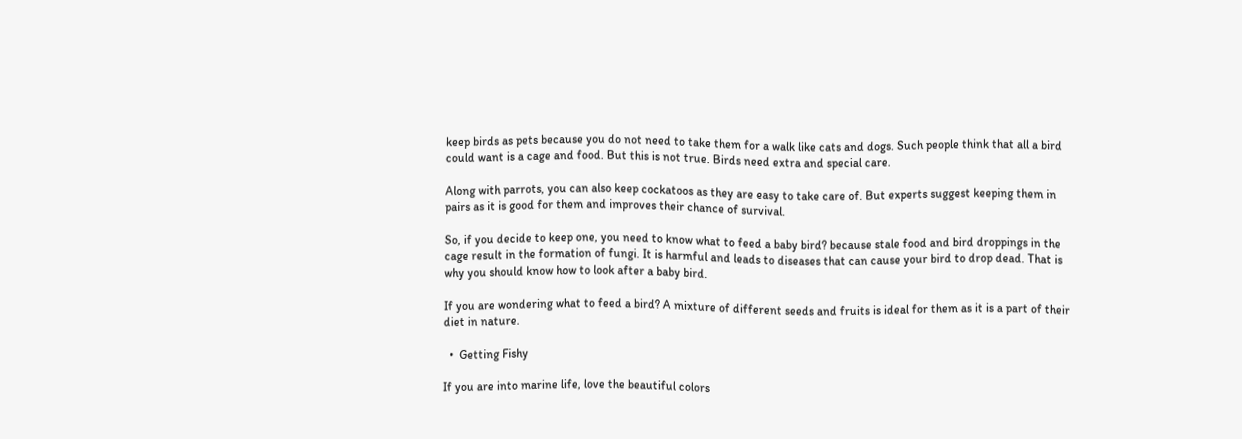keep birds as pets because you do not need to take them for a walk like cats and dogs. Such people think that all a bird could want is a cage and food. But this is not true. Birds need extra and special care.

Along with parrots, you can also keep cockatoos as they are easy to take care of. But experts suggest keeping them in pairs as it is good for them and improves their chance of survival.

So, if you decide to keep one, you need to know what to feed a baby bird? because stale food and bird droppings in the cage result in the formation of fungi. It is harmful and leads to diseases that can cause your bird to drop dead. That is why you should know how to look after a baby bird.

If you are wondering what to feed a bird? A mixture of different seeds and fruits is ideal for them as it is a part of their diet in nature.

  •  Getting Fishy

If you are into marine life, love the beautiful colors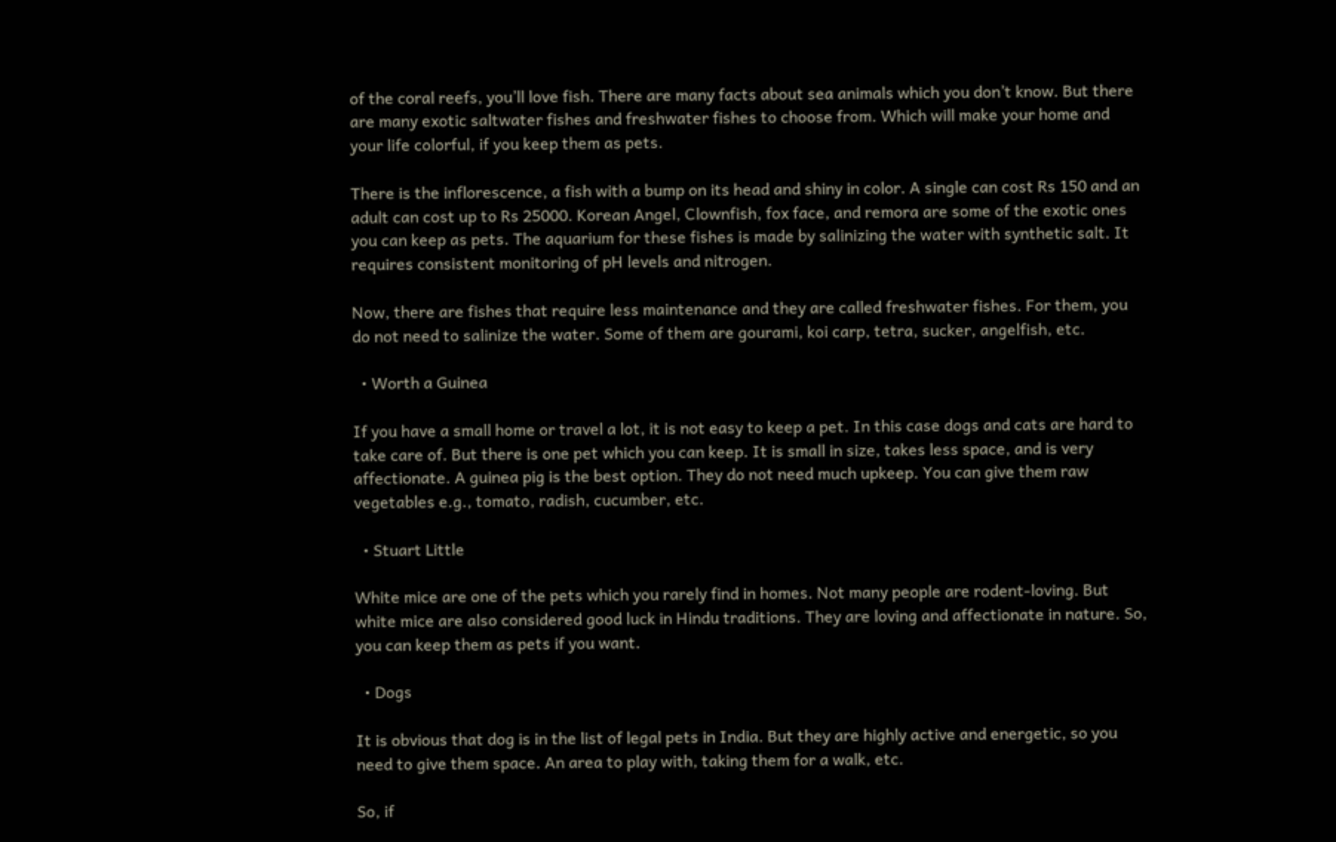of the coral reefs, you’ll love fish. There are many facts about sea animals which you don’t know. But there are many exotic saltwater fishes and freshwater fishes to choose from. Which will make your home and your life colorful, if you keep them as pets.

There is the inflorescence, a fish with a bump on its head and shiny in color. A single can cost Rs 150 and an adult can cost up to Rs 25000. Korean Angel, Clownfish, fox face, and remora are some of the exotic ones you can keep as pets. The aquarium for these fishes is made by salinizing the water with synthetic salt. It requires consistent monitoring of pH levels and nitrogen.

Now, there are fishes that require less maintenance and they are called freshwater fishes. For them, you do not need to salinize the water. Some of them are gourami, koi carp, tetra, sucker, angelfish, etc.

  • Worth a Guinea

If you have a small home or travel a lot, it is not easy to keep a pet. In this case dogs and cats are hard to take care of. But there is one pet which you can keep. It is small in size, takes less space, and is very affectionate. A guinea pig is the best option. They do not need much upkeep. You can give them raw vegetables e.g., tomato, radish, cucumber, etc.

  • Stuart Little

White mice are one of the pets which you rarely find in homes. Not many people are rodent-loving. But white mice are also considered good luck in Hindu traditions. They are loving and affectionate in nature. So, you can keep them as pets if you want.

  • Dogs

It is obvious that dog is in the list of legal pets in India. But they are highly active and energetic, so you need to give them space. An area to play with, taking them for a walk, etc.

So, if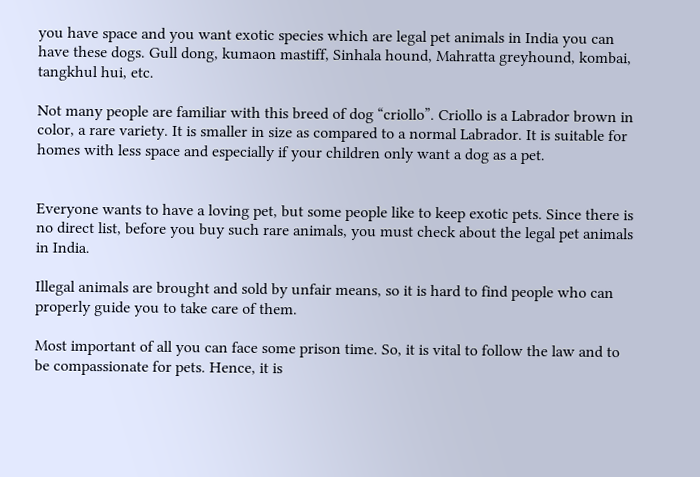you have space and you want exotic species which are legal pet animals in India you can have these dogs. Gull dong, kumaon mastiff, Sinhala hound, Mahratta greyhound, kombai, tangkhul hui, etc.

Not many people are familiar with this breed of dog “criollo”. Criollo is a Labrador brown in color, a rare variety. It is smaller in size as compared to a normal Labrador. It is suitable for homes with less space and especially if your children only want a dog as a pet.


Everyone wants to have a loving pet, but some people like to keep exotic pets. Since there is no direct list, before you buy such rare animals, you must check about the legal pet animals in India.

Illegal animals are brought and sold by unfair means, so it is hard to find people who can properly guide you to take care of them.

Most important of all you can face some prison time. So, it is vital to follow the law and to be compassionate for pets. Hence, it is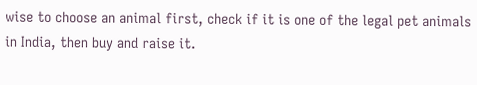wise to choose an animal first, check if it is one of the legal pet animals in India, then buy and raise it.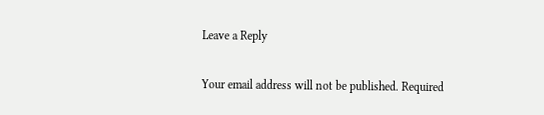Leave a Reply

Your email address will not be published. Required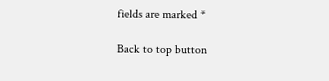fields are marked *

Back to top button